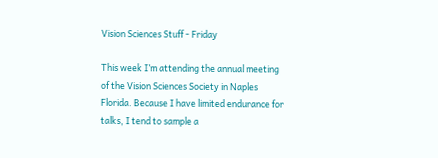Vision Sciences Stuff - Friday

This week I’m attending the annual meeting of the Vision Sciences Society in Naples Florida. Because I have limited endurance for talks, I tend to sample a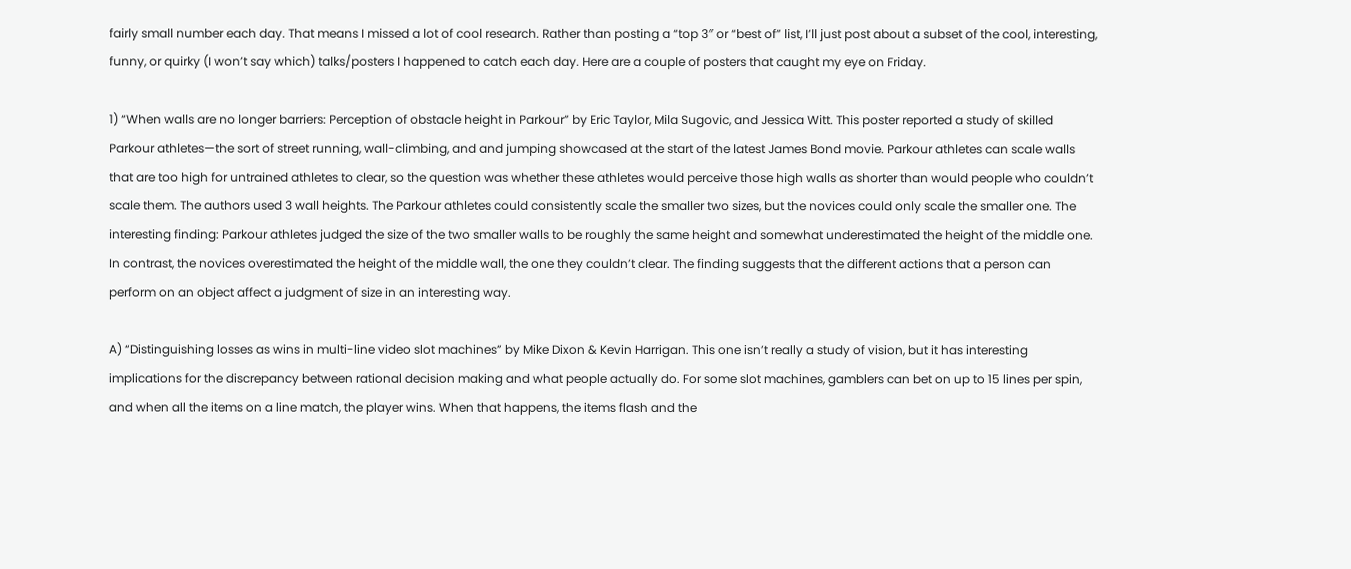fairly small number each day. That means I missed a lot of cool research. Rather than posting a “top 3″ or “best of” list, I’ll just post about a subset of the cool, interesting, funny, or quirky (I won’t say which) talks/posters I happened to catch each day. Here are a couple of posters that caught my eye on Friday.

1) “When walls are no longer barriers: Perception of obstacle height in Parkour” by Eric Taylor, Mila Sugovic, and Jessica Witt. This poster reported a study of skilled Parkour athletes—the sort of street running, wall-climbing, and and jumping showcased at the start of the latest James Bond movie. Parkour athletes can scale walls that are too high for untrained athletes to clear, so the question was whether these athletes would perceive those high walls as shorter than would people who couldn’t scale them. The authors used 3 wall heights. The Parkour athletes could consistently scale the smaller two sizes, but the novices could only scale the smaller one. The interesting finding: Parkour athletes judged the size of the two smaller walls to be roughly the same height and somewhat underestimated the height of the middle one. In contrast, the novices overestimated the height of the middle wall, the one they couldn’t clear. The finding suggests that the different actions that a person can perform on an object affect a judgment of size in an interesting way.

A) “Distinguishing losses as wins in multi-line video slot machines” by Mike Dixon & Kevin Harrigan. This one isn’t really a study of vision, but it has interesting implications for the discrepancy between rational decision making and what people actually do. For some slot machines, gamblers can bet on up to 15 lines per spin, and when all the items on a line match, the player wins. When that happens, the items flash and the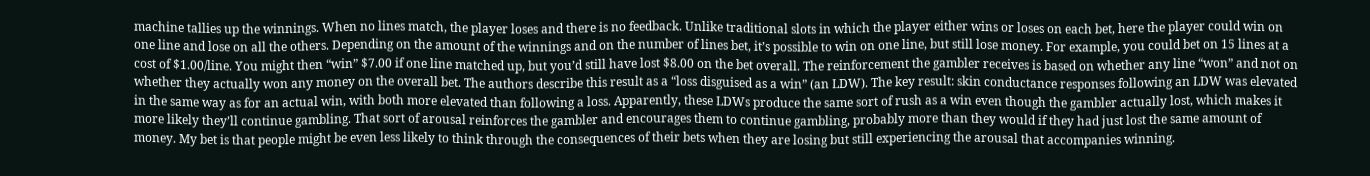machine tallies up the winnings. When no lines match, the player loses and there is no feedback. Unlike traditional slots in which the player either wins or loses on each bet, here the player could win on one line and lose on all the others. Depending on the amount of the winnings and on the number of lines bet, it’s possible to win on one line, but still lose money. For example, you could bet on 15 lines at a cost of $1.00/line. You might then “win” $7.00 if one line matched up, but you’d still have lost $8.00 on the bet overall. The reinforcement the gambler receives is based on whether any line “won” and not on whether they actually won any money on the overall bet. The authors describe this result as a “loss disguised as a win” (an LDW). The key result: skin conductance responses following an LDW was elevated in the same way as for an actual win, with both more elevated than following a loss. Apparently, these LDWs produce the same sort of rush as a win even though the gambler actually lost, which makes it more likely they’ll continue gambling. That sort of arousal reinforces the gambler and encourages them to continue gambling, probably more than they would if they had just lost the same amount of money. My bet is that people might be even less likely to think through the consequences of their bets when they are losing but still experiencing the arousal that accompanies winning.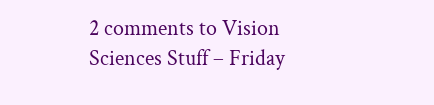2 comments to Vision Sciences Stuff – Friday